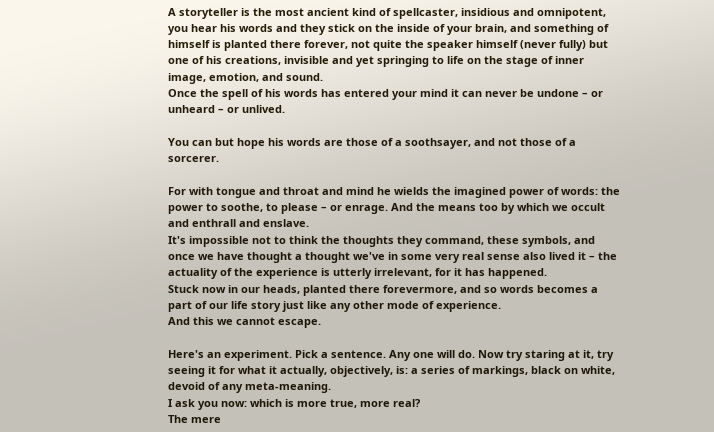A storyteller is the most ancient kind of spellcaster, insidious and omnipotent, you hear his words and they stick on the inside of your brain, and something of himself is planted there forever, not quite the speaker himself (never fully) but one of his creations, invisible and yet springing to life on the stage of inner image, emotion, and sound.
Once the spell of his words has entered your mind it can never be undone – or unheard – or unlived.

You can but hope his words are those of a soothsayer, and not those of a sorcerer.

For with tongue and throat and mind he wields the imagined power of words: the power to soothe, to please – or enrage. And the means too by which we occult and enthrall and enslave.
It's impossible not to think the thoughts they command, these symbols, and once we have thought a thought we've in some very real sense also lived it – the actuality of the experience is utterly irrelevant, for it has happened.
Stuck now in our heads, planted there forevermore, and so words becomes a part of our life story just like any other mode of experience.
And this we cannot escape.

Here's an experiment. Pick a sentence. Any one will do. Now try staring at it, try seeing it for what it actually, objectively, is: a series of markings, black on white, devoid of any meta-meaning.
I ask you now: which is more true, more real?
The mere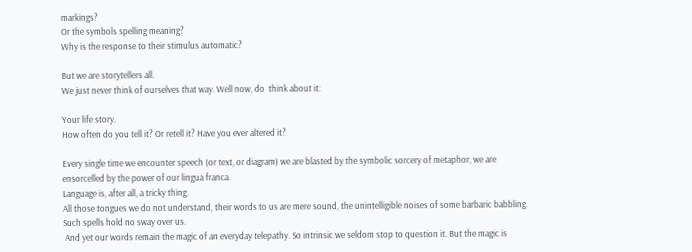markings?
Or the symbols spelling meaning?
Why is the response to their stimulus automatic?

But we are storytellers all.
We just never think of ourselves that way. Well now, do  think about it:

Your life story.
How often do you tell it? Or retell it? Have you ever altered it?

Every single time we encounter speech (or text, or diagram) we are blasted by the symbolic sorcery of metaphor, we are ensorcelled by the power of our lingua franca.
Language is, after all, a tricky thing.
All those tongues we do not understand, their words to us are mere sound, the unintelligible noises of some barbaric babbling.
Such spells hold no sway over us.
 And yet our words remain the magic of an everyday telepathy. So intrinsic we seldom stop to question it. But the magic is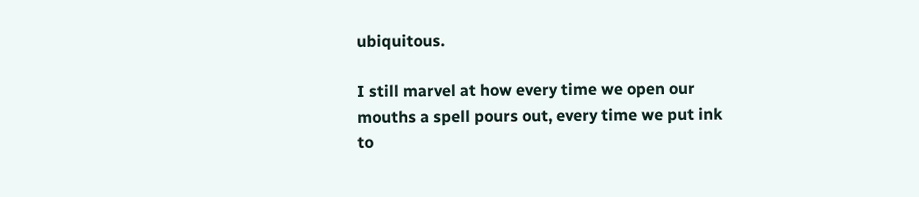ubiquitous.

I still marvel at how every time we open our mouths a spell pours out, every time we put ink to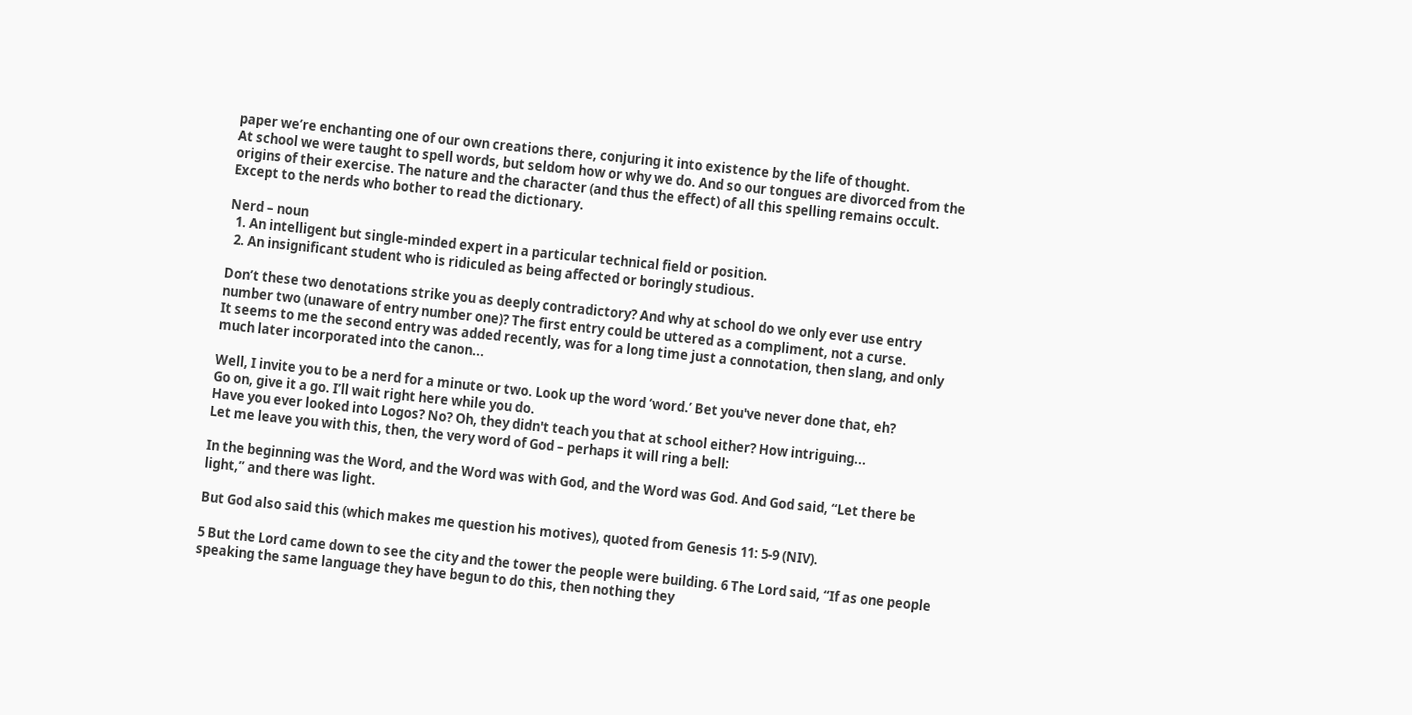paper we’re enchanting one of our own creations there, conjuring it into existence by the life of thought.
At school we were taught to spell words, but seldom how or why we do. And so our tongues are divorced from the origins of their exercise. The nature and the character (and thus the effect) of all this spelling remains occult.
Except to the nerds who bother to read the dictionary.

Nerd – noun
  1. An intelligent but single-minded expert in a particular technical field or position.
  2. An insignificant student who is ridiculed as being affected or boringly studious.

Don’t these two denotations strike you as deeply contradictory? And why at school do we only ever use entry number two (unaware of entry number one)? The first entry could be uttered as a compliment, not a curse.
It seems to me the second entry was added recently, was for a long time just a connotation, then slang, and only much later incorporated into the canon...

Well, I invite you to be a nerd for a minute or two. Look up the word ‘word.’ Bet you've never done that, eh?
Go on, give it a go. I’ll wait right here while you do.
Have you ever looked into Logos? No? Oh, they didn't teach you that at school either? How intriguing...
Let me leave you with this, then, the very word of God – perhaps it will ring a bell:

In the beginning was the Word, and the Word was with God, and the Word was God. And God said, “Let there be light,” and there was light.

But God also said this (which makes me question his motives), quoted from Genesis 11: 5-9 (NIV).

5 But the Lord came down to see the city and the tower the people were building. 6 The Lord said, “If as one people speaking the same language they have begun to do this, then nothing they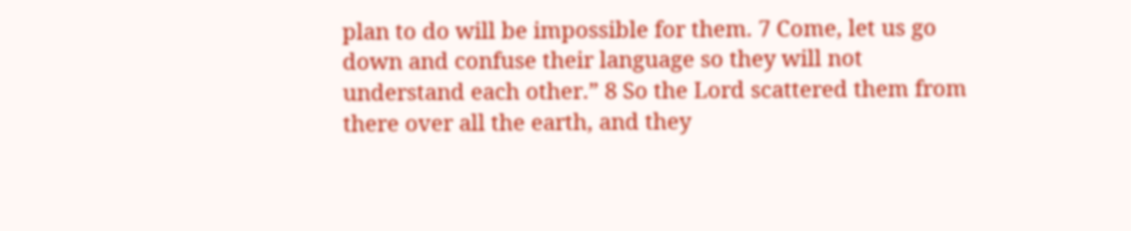plan to do will be impossible for them. 7 Come, let us go down and confuse their language so they will not understand each other.” 8 So the Lord scattered them from there over all the earth, and they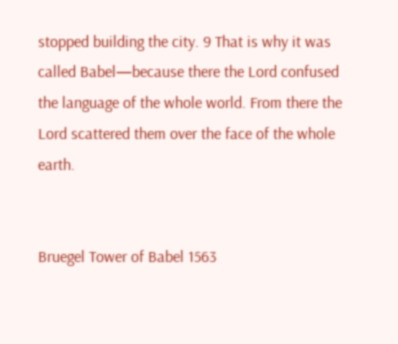stopped building the city. 9 That is why it was called Babel—because there the Lord confused the language of the whole world. From there the Lord scattered them over the face of the whole earth.


Bruegel Tower of Babel 1563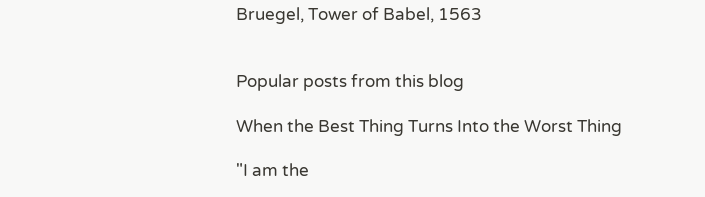Bruegel, Tower of Babel, 1563


Popular posts from this blog

When the Best Thing Turns Into the Worst Thing

"I am the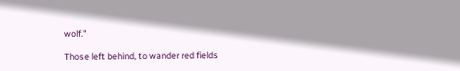wolf."

Those left behind, to wander red fields